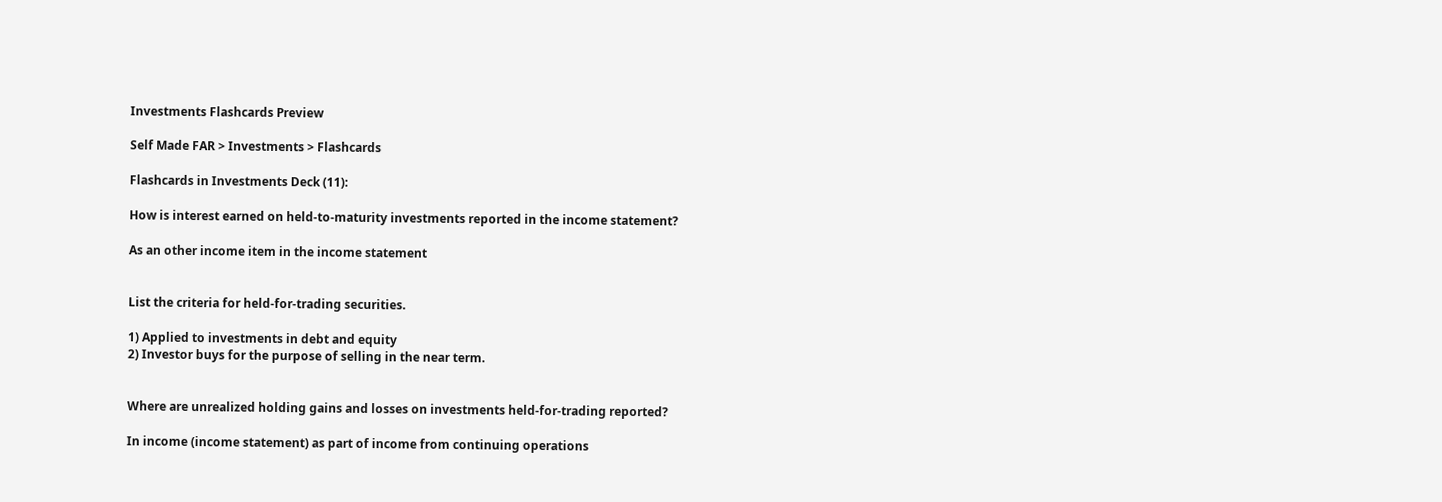Investments Flashcards Preview

Self Made FAR > Investments > Flashcards

Flashcards in Investments Deck (11):

How is interest earned on held-to-maturity investments reported in the income statement?

As an other income item in the income statement


List the criteria for held-for-trading securities.

1) Applied to investments in debt and equity
2) Investor buys for the purpose of selling in the near term.


Where are unrealized holding gains and losses on investments held-for-trading reported?

In income (income statement) as part of income from continuing operations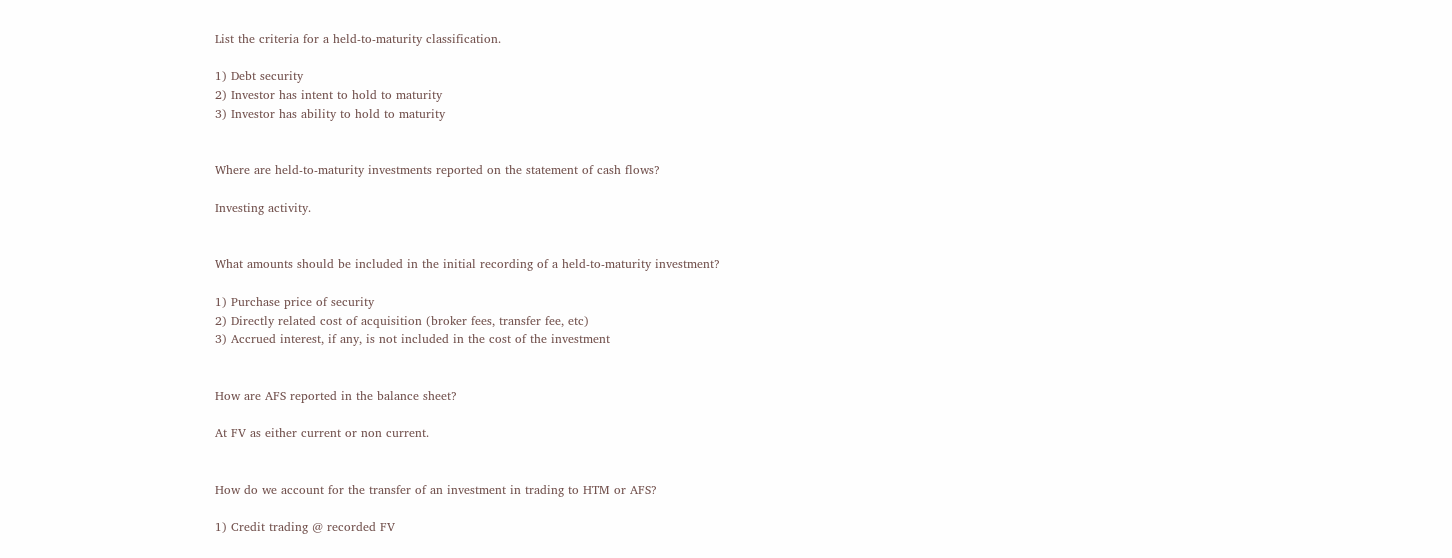List the criteria for a held-to-maturity classification.

1) Debt security
2) Investor has intent to hold to maturity
3) Investor has ability to hold to maturity


Where are held-to-maturity investments reported on the statement of cash flows?

Investing activity.


What amounts should be included in the initial recording of a held-to-maturity investment?

1) Purchase price of security
2) Directly related cost of acquisition (broker fees, transfer fee, etc)
3) Accrued interest, if any, is not included in the cost of the investment


How are AFS reported in the balance sheet?

At FV as either current or non current.


How do we account for the transfer of an investment in trading to HTM or AFS?

1) Credit trading @ recorded FV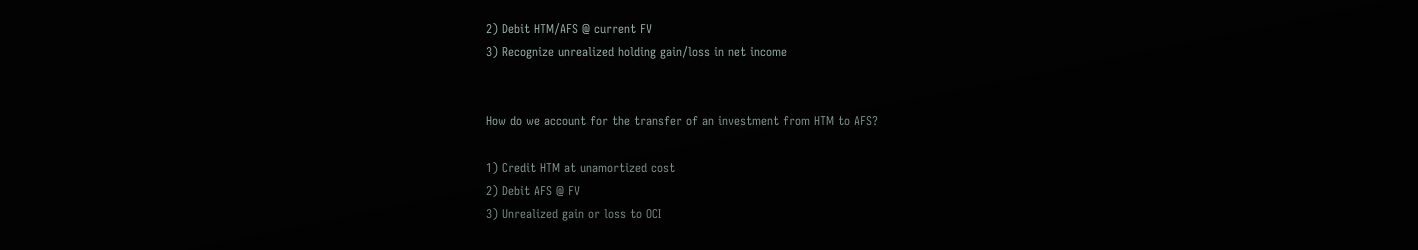2) Debit HTM/AFS @ current FV
3) Recognize unrealized holding gain/loss in net income


How do we account for the transfer of an investment from HTM to AFS?

1) Credit HTM at unamortized cost
2) Debit AFS @ FV
3) Unrealized gain or loss to OCI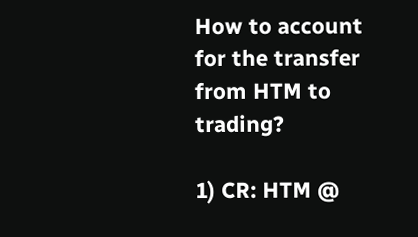How to account for the transfer from HTM to trading?

1) CR: HTM @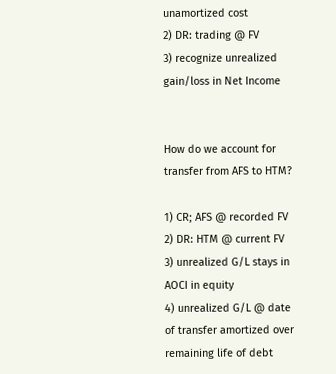unamortized cost
2) DR: trading @ FV
3) recognize unrealized gain/loss in Net Income


How do we account for transfer from AFS to HTM?

1) CR; AFS @ recorded FV
2) DR: HTM @ current FV
3) unrealized G/L stays in AOCI in equity
4) unrealized G/L @ date of transfer amortized over remaining life of debt